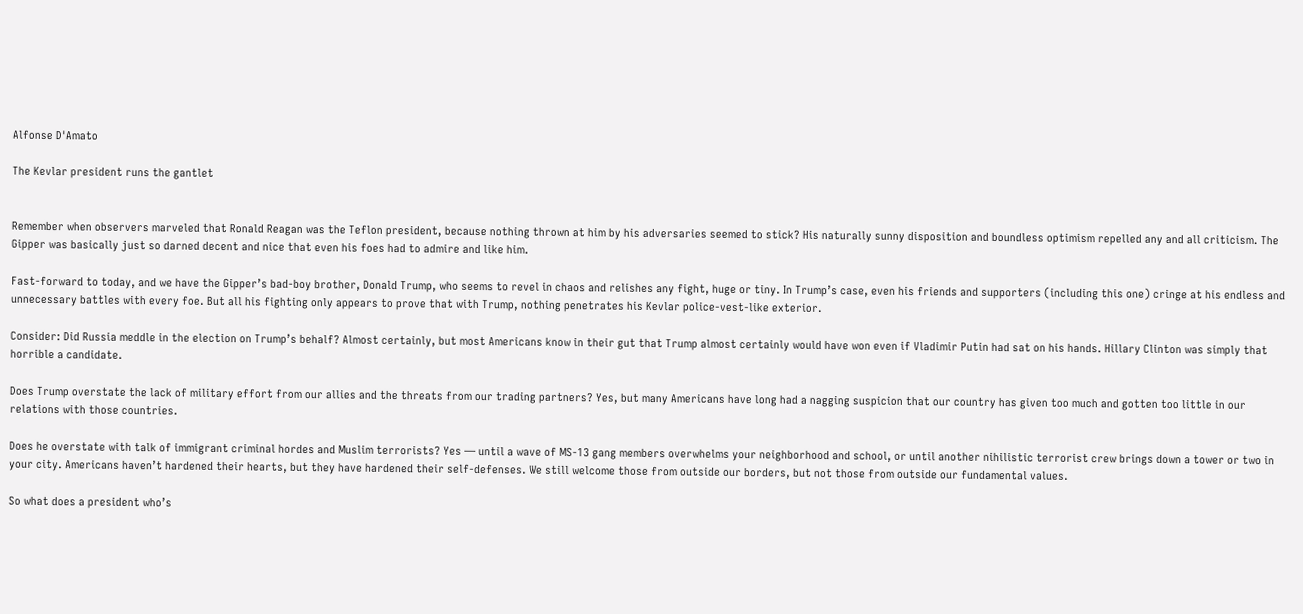Alfonse D'Amato

The Kevlar president runs the gantlet


Remember when observers marveled that Ronald Reagan was the Teflon president, because nothing thrown at him by his adversaries seemed to stick? His naturally sunny disposition and boundless optimism repelled any and all criticism. The Gipper was basically just so darned decent and nice that even his foes had to admire and like him.

Fast-forward to today, and we have the Gipper’s bad-boy brother, Donald Trump, who seems to revel in chaos and relishes any fight, huge or tiny. In Trump’s case, even his friends and supporters (including this one) cringe at his endless and unnecessary battles with every foe. But all his fighting only appears to prove that with Trump, nothing penetrates his Kevlar police-vest-like exterior.

Consider: Did Russia meddle in the election on Trump’s behalf? Almost certainly, but most Americans know in their gut that Trump almost certainly would have won even if Vladimir Putin had sat on his hands. Hillary Clinton was simply that horrible a candidate.

Does Trump overstate the lack of military effort from our allies and the threats from our trading partners? Yes, but many Americans have long had a nagging suspicion that our country has given too much and gotten too little in our relations with those countries.

Does he overstate with talk of immigrant criminal hordes and Muslim terrorists? Yes — until a wave of MS-13 gang members overwhelms your neighborhood and school, or until another nihilistic terrorist crew brings down a tower or two in your city. Americans haven’t hardened their hearts, but they have hardened their self-defenses. We still welcome those from outside our borders, but not those from outside our fundamental values.

So what does a president who’s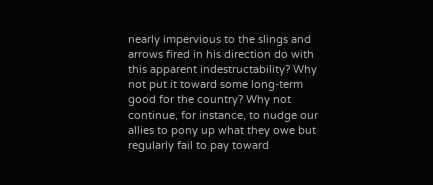nearly impervious to the slings and arrows fired in his direction do with this apparent indestructability? Why not put it toward some long-term good for the country? Why not continue, for instance, to nudge our allies to pony up what they owe but regularly fail to pay toward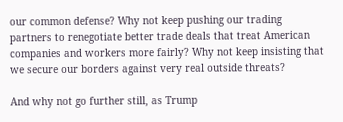our common defense? Why not keep pushing our trading partners to renegotiate better trade deals that treat American companies and workers more fairly? Why not keep insisting that we secure our borders against very real outside threats?

And why not go further still, as Trump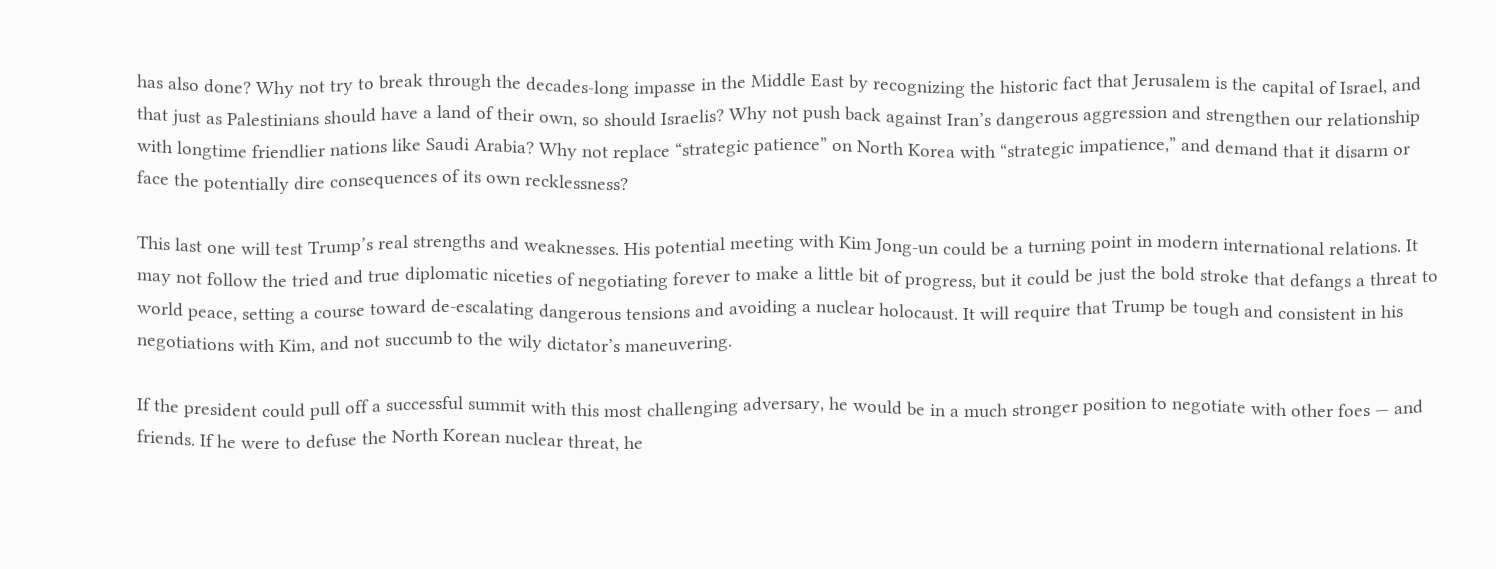has also done? Why not try to break through the decades-long impasse in the Middle East by recognizing the historic fact that Jerusalem is the capital of Israel, and that just as Palestinians should have a land of their own, so should Israelis? Why not push back against Iran’s dangerous aggression and strengthen our relationship with longtime friendlier nations like Saudi Arabia? Why not replace “strategic patience” on North Korea with “strategic impatience,” and demand that it disarm or face the potentially dire consequences of its own recklessness?

This last one will test Trump’s real strengths and weaknesses. His potential meeting with Kim Jong-un could be a turning point in modern international relations. It may not follow the tried and true diplomatic niceties of negotiating forever to make a little bit of progress, but it could be just the bold stroke that defangs a threat to world peace, setting a course toward de-escalating dangerous tensions and avoiding a nuclear holocaust. It will require that Trump be tough and consistent in his negotiations with Kim, and not succumb to the wily dictator’s maneuvering.

If the president could pull off a successful summit with this most challenging adversary, he would be in a much stronger position to negotiate with other foes — and friends. If he were to defuse the North Korean nuclear threat, he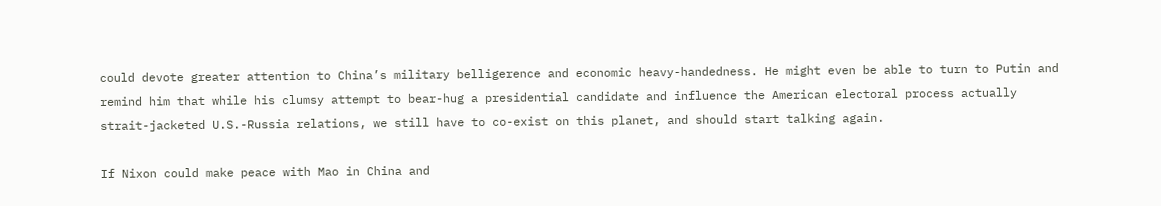could devote greater attention to China’s military belligerence and economic heavy-handedness. He might even be able to turn to Putin and remind him that while his clumsy attempt to bear-hug a presidential candidate and influence the American electoral process actually strait-jacketed U.S.-Russia relations, we still have to co-exist on this planet, and should start talking again.

If Nixon could make peace with Mao in China and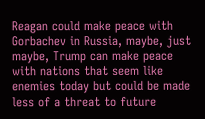Reagan could make peace with Gorbachev in Russia, maybe, just maybe, Trump can make peace with nations that seem like enemies today but could be made less of a threat to future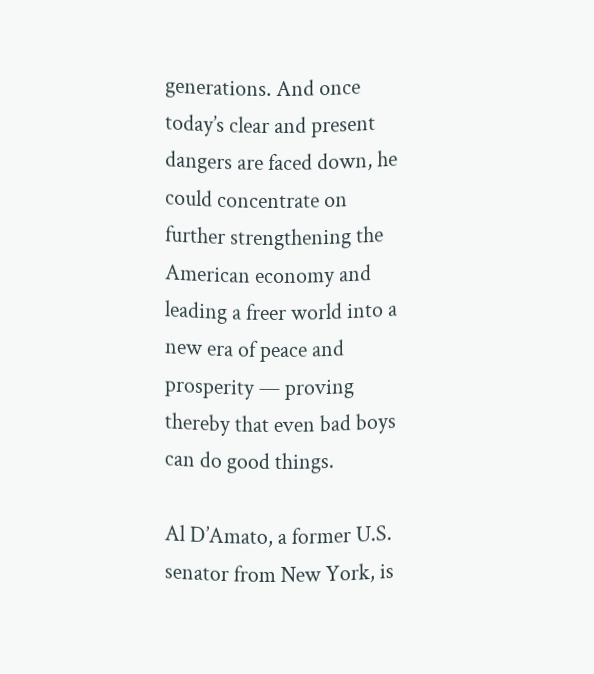generations. And once today’s clear and present dangers are faced down, he could concentrate on further strengthening the American economy and leading a freer world into a new era of peace and prosperity — proving thereby that even bad boys can do good things.

Al D’Amato, a former U.S. senator from New York, is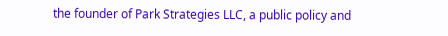the founder of Park Strategies LLC, a public policy and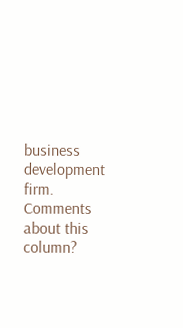business development firm. Comments about this column?